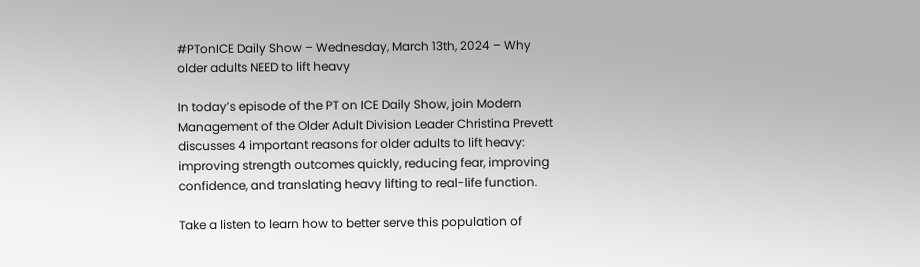#PTonICE Daily Show – Wednesday, March 13th, 2024 – Why older adults NEED to lift heavy

In today’s episode of the PT on ICE Daily Show, join Modern Management of the Older Adult Division Leader Christina Prevett discusses 4 important reasons for older adults to lift heavy: improving strength outcomes quickly, reducing fear, improving confidence, and translating heavy lifting to real-life function.

Take a listen to learn how to better serve this population of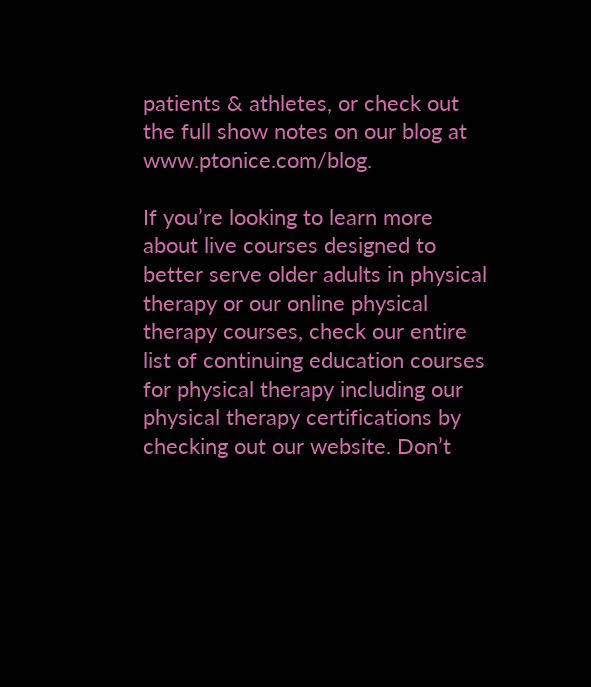patients & athletes, or check out the full show notes on our blog at www.ptonice.com/blog.

If you’re looking to learn more about live courses designed to better serve older adults in physical therapy or our online physical therapy courses, check our entire list of continuing education courses for physical therapy including our physical therapy certifications by checking out our website. Don’t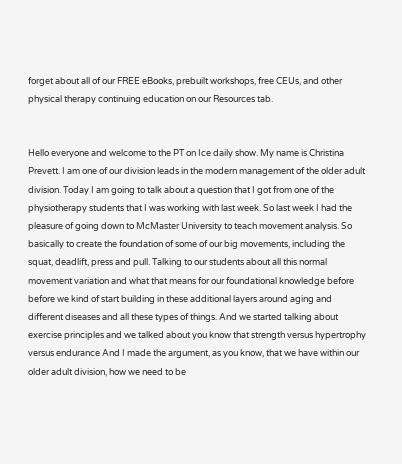forget about all of our FREE eBooks, prebuilt workshops, free CEUs, and other physical therapy continuing education on our Resources tab.


Hello everyone and welcome to the PT on Ice daily show. My name is Christina Prevett. I am one of our division leads in the modern management of the older adult division. Today I am going to talk about a question that I got from one of the physiotherapy students that I was working with last week. So last week I had the pleasure of going down to McMaster University to teach movement analysis. So basically to create the foundation of some of our big movements, including the squat, deadlift, press and pull. Talking to our students about all this normal movement variation and what that means for our foundational knowledge before before we kind of start building in these additional layers around aging and different diseases and all these types of things. And we started talking about exercise principles and we talked about you know that strength versus hypertrophy versus endurance And I made the argument, as you know, that we have within our older adult division, how we need to be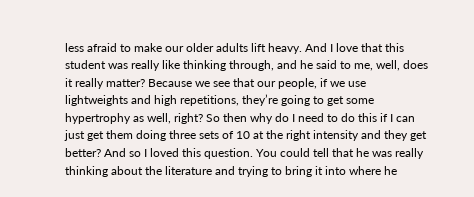less afraid to make our older adults lift heavy. And I love that this student was really like thinking through, and he said to me, well, does it really matter? Because we see that our people, if we use lightweights and high repetitions, they’re going to get some hypertrophy as well, right? So then why do I need to do this if I can just get them doing three sets of 10 at the right intensity and they get better? And so I loved this question. You could tell that he was really thinking about the literature and trying to bring it into where he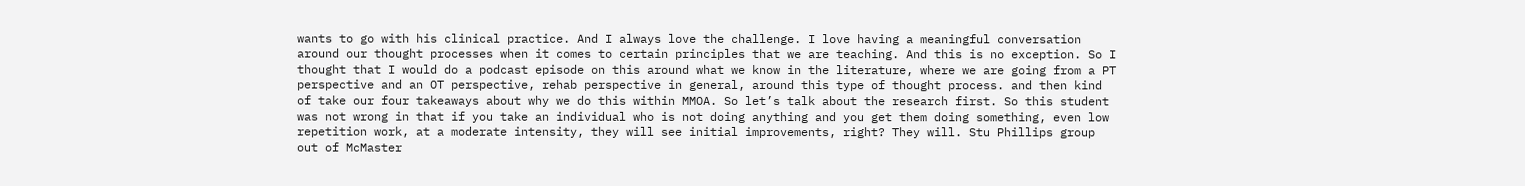wants to go with his clinical practice. And I always love the challenge. I love having a meaningful conversation around our thought processes when it comes to certain principles that we are teaching. And this is no exception. So I thought that I would do a podcast episode on this around what we know in the literature, where we are going from a PT perspective and an OT perspective, rehab perspective in general, around this type of thought process. and then kind of take our four takeaways about why we do this within MMOA. So let’s talk about the research first. So this student was not wrong in that if you take an individual who is not doing anything and you get them doing something, even low repetition work, at a moderate intensity, they will see initial improvements, right? They will. Stu Phillips group out of McMaster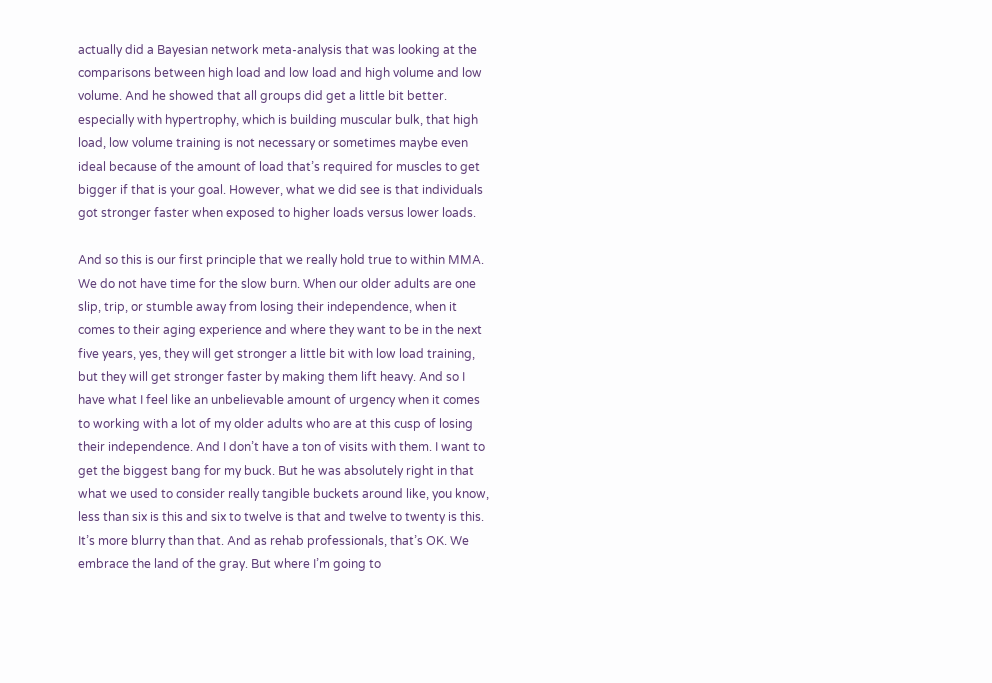actually did a Bayesian network meta-analysis that was looking at the comparisons between high load and low load and high volume and low volume. And he showed that all groups did get a little bit better. especially with hypertrophy, which is building muscular bulk, that high load, low volume training is not necessary or sometimes maybe even ideal because of the amount of load that’s required for muscles to get bigger if that is your goal. However, what we did see is that individuals got stronger faster when exposed to higher loads versus lower loads.

And so this is our first principle that we really hold true to within MMA. We do not have time for the slow burn. When our older adults are one slip, trip, or stumble away from losing their independence, when it comes to their aging experience and where they want to be in the next five years, yes, they will get stronger a little bit with low load training, but they will get stronger faster by making them lift heavy. And so I have what I feel like an unbelievable amount of urgency when it comes to working with a lot of my older adults who are at this cusp of losing their independence. And I don’t have a ton of visits with them. I want to get the biggest bang for my buck. But he was absolutely right in that what we used to consider really tangible buckets around like, you know, less than six is this and six to twelve is that and twelve to twenty is this. It’s more blurry than that. And as rehab professionals, that’s OK. We embrace the land of the gray. But where I’m going to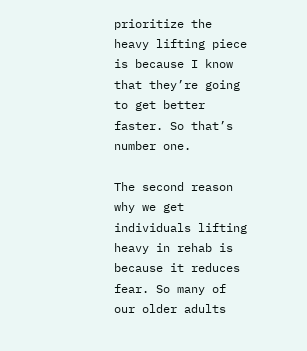prioritize the heavy lifting piece is because I know that they’re going to get better faster. So that’s number one.

The second reason why we get individuals lifting heavy in rehab is because it reduces fear. So many of our older adults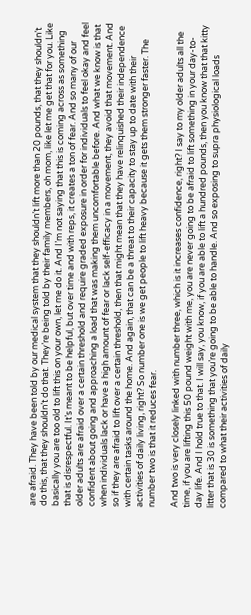are afraid. They have been told by our medical system that they shouldn’t lift more than 20 pounds, that they shouldn’t do this, that they shouldn’t do that. They’re being told by their family members, oh mom, like let me get that for you. Like basically you are too old to lift this on your own, let me do it. And I’m not saying that this is coming across as something that is disrespectful. It’s meant to be helpful, but over time and with reps, it creates a ton of fear. And so many of our older adults are afraid over a certain threshold and require graded exposure in order for individuals to feel okay and feel confident about going and approaching a load that was making them uncomfortable before. And what we know is that when individuals lack or have a high amount of fear or lack self-efficacy in a movement, they avoid that movement. And so if they are afraid to lift over a certain threshold, then that might mean that they have relinquished their independence with certain tasks around the home. And again, that can be a threat to their capacity to stay up to date with their activities of daily living, right? So number one is we get people to lift heavy because it gets them stronger faster. The number two is that it reduces fear.

And two is very closely linked with number three, which is it increases confidence, right? I say to my older adults all the time, if you are lifting this 50 pound weight with me, you are never going to be afraid to lift something in your day-to-day life. And I hold true to that. I will say, you know, if you are able to lift a hundred pounds, then you know that that kitty litter that is 30 is something that you’re going to be able to handle. And so exposing to supra physiological loads compared to what their activities of daily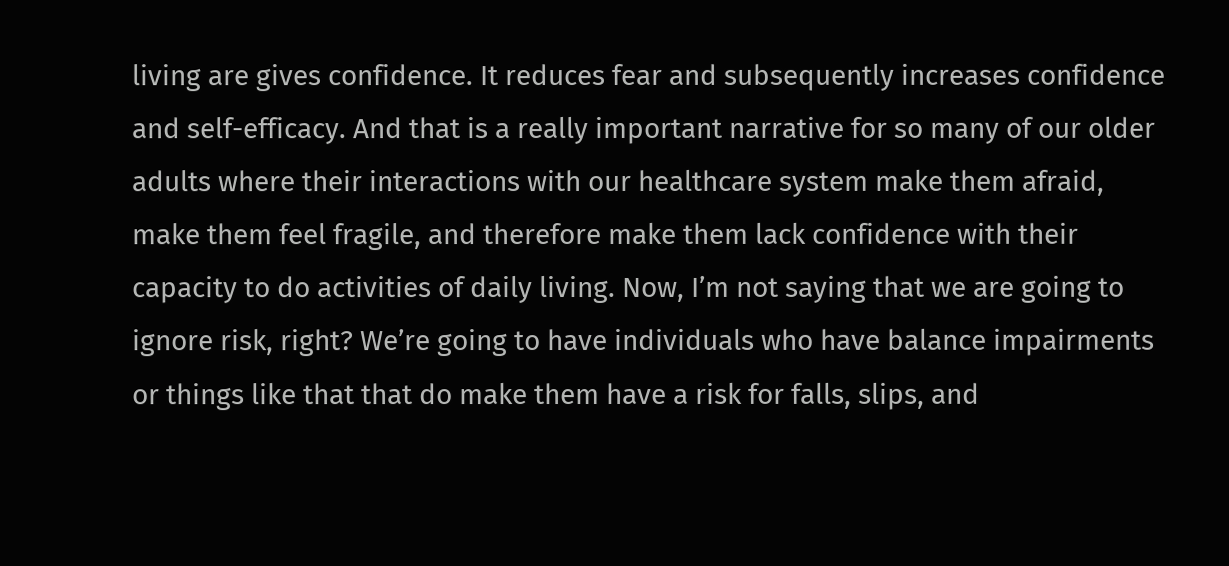living are gives confidence. It reduces fear and subsequently increases confidence and self-efficacy. And that is a really important narrative for so many of our older adults where their interactions with our healthcare system make them afraid, make them feel fragile, and therefore make them lack confidence with their capacity to do activities of daily living. Now, I’m not saying that we are going to ignore risk, right? We’re going to have individuals who have balance impairments or things like that that do make them have a risk for falls, slips, and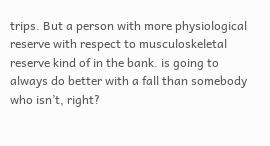trips. But a person with more physiological reserve with respect to musculoskeletal reserve kind of in the bank. is going to always do better with a fall than somebody who isn’t, right?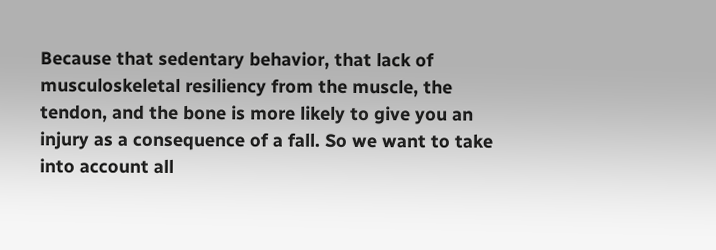Because that sedentary behavior, that lack of musculoskeletal resiliency from the muscle, the tendon, and the bone is more likely to give you an injury as a consequence of a fall. So we want to take into account all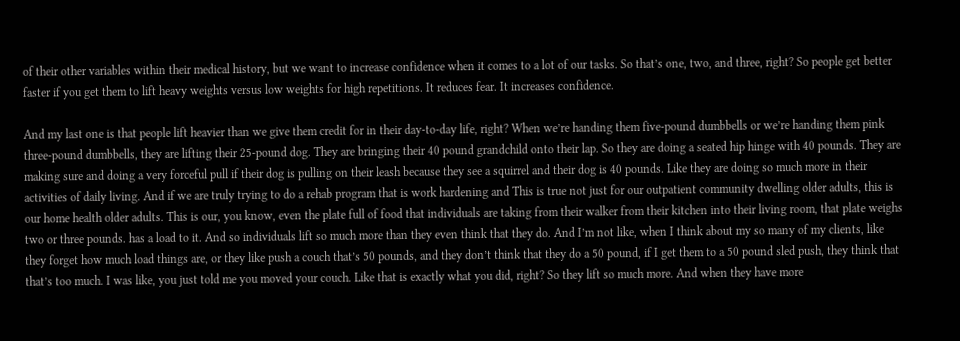of their other variables within their medical history, but we want to increase confidence when it comes to a lot of our tasks. So that’s one, two, and three, right? So people get better faster if you get them to lift heavy weights versus low weights for high repetitions. It reduces fear. It increases confidence.

And my last one is that people lift heavier than we give them credit for in their day-to-day life, right? When we’re handing them five-pound dumbbells or we’re handing them pink three-pound dumbbells, they are lifting their 25-pound dog. They are bringing their 40 pound grandchild onto their lap. So they are doing a seated hip hinge with 40 pounds. They are making sure and doing a very forceful pull if their dog is pulling on their leash because they see a squirrel and their dog is 40 pounds. Like they are doing so much more in their activities of daily living. And if we are truly trying to do a rehab program that is work hardening and This is true not just for our outpatient community dwelling older adults, this is our home health older adults. This is our, you know, even the plate full of food that individuals are taking from their walker from their kitchen into their living room, that plate weighs two or three pounds. has a load to it. And so individuals lift so much more than they even think that they do. And I’m not like, when I think about my so many of my clients, like they forget how much load things are, or they like push a couch that’s 50 pounds, and they don’t think that they do a 50 pound, if I get them to a 50 pound sled push, they think that that’s too much. I was like, you just told me you moved your couch. Like that is exactly what you did, right? So they lift so much more. And when they have more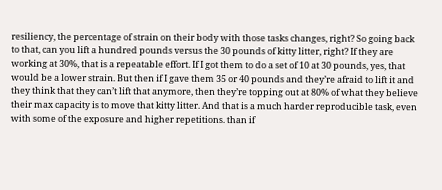resiliency, the percentage of strain on their body with those tasks changes, right? So going back to that, can you lift a hundred pounds versus the 30 pounds of kitty litter, right? If they are working at 30%, that is a repeatable effort. If I got them to do a set of 10 at 30 pounds, yes, that would be a lower strain. But then if I gave them 35 or 40 pounds and they’re afraid to lift it and they think that they can’t lift that anymore, then they’re topping out at 80% of what they believe their max capacity is to move that kitty litter. And that is a much harder reproducible task, even with some of the exposure and higher repetitions. than if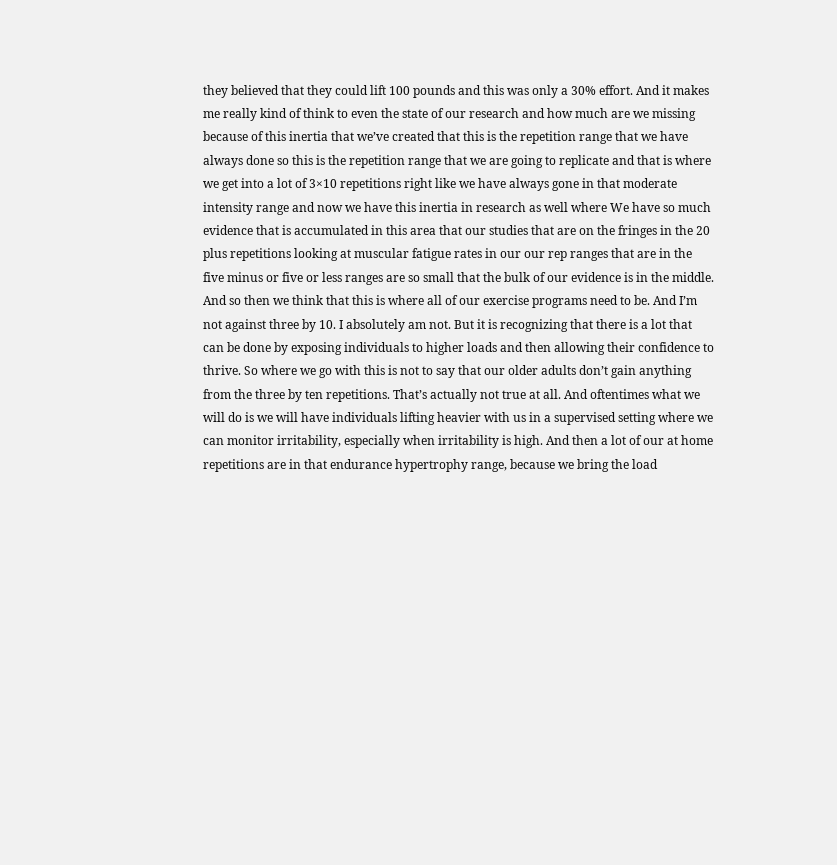they believed that they could lift 100 pounds and this was only a 30% effort. And it makes me really kind of think to even the state of our research and how much are we missing because of this inertia that we’ve created that this is the repetition range that we have always done so this is the repetition range that we are going to replicate and that is where we get into a lot of 3×10 repetitions right like we have always gone in that moderate intensity range and now we have this inertia in research as well where We have so much evidence that is accumulated in this area that our studies that are on the fringes in the 20 plus repetitions looking at muscular fatigue rates in our our rep ranges that are in the five minus or five or less ranges are so small that the bulk of our evidence is in the middle. And so then we think that this is where all of our exercise programs need to be. And I’m not against three by 10. I absolutely am not. But it is recognizing that there is a lot that can be done by exposing individuals to higher loads and then allowing their confidence to thrive. So where we go with this is not to say that our older adults don’t gain anything from the three by ten repetitions. That’s actually not true at all. And oftentimes what we will do is we will have individuals lifting heavier with us in a supervised setting where we can monitor irritability, especially when irritability is high. And then a lot of our at home repetitions are in that endurance hypertrophy range, because we bring the load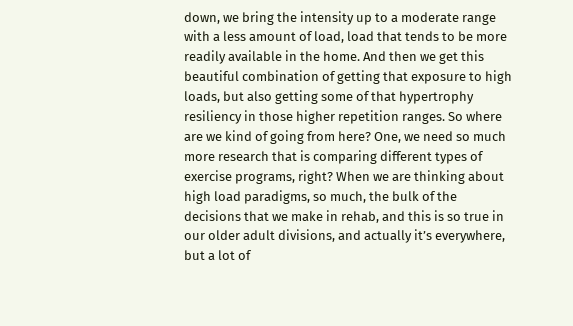down, we bring the intensity up to a moderate range with a less amount of load, load that tends to be more readily available in the home. And then we get this beautiful combination of getting that exposure to high loads, but also getting some of that hypertrophy resiliency in those higher repetition ranges. So where are we kind of going from here? One, we need so much more research that is comparing different types of exercise programs, right? When we are thinking about high load paradigms, so much, the bulk of the decisions that we make in rehab, and this is so true in our older adult divisions, and actually it’s everywhere, but a lot of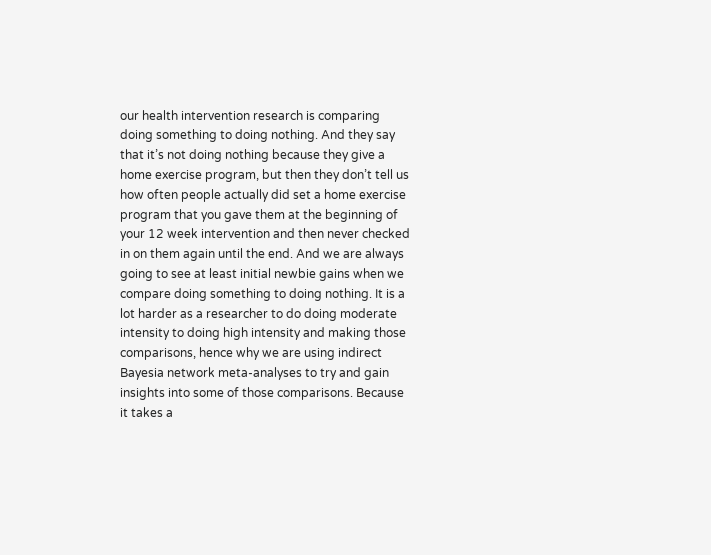our health intervention research is comparing doing something to doing nothing. And they say that it’s not doing nothing because they give a home exercise program, but then they don’t tell us how often people actually did set a home exercise program that you gave them at the beginning of your 12 week intervention and then never checked in on them again until the end. And we are always going to see at least initial newbie gains when we compare doing something to doing nothing. It is a lot harder as a researcher to do doing moderate intensity to doing high intensity and making those comparisons, hence why we are using indirect Bayesia network meta-analyses to try and gain insights into some of those comparisons. Because it takes a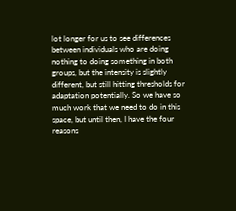lot longer for us to see differences between individuals who are doing nothing to doing something in both groups, but the intensity is slightly different, but still hitting thresholds for adaptation potentially. So we have so much work that we need to do in this space, but until then, I have the four reasons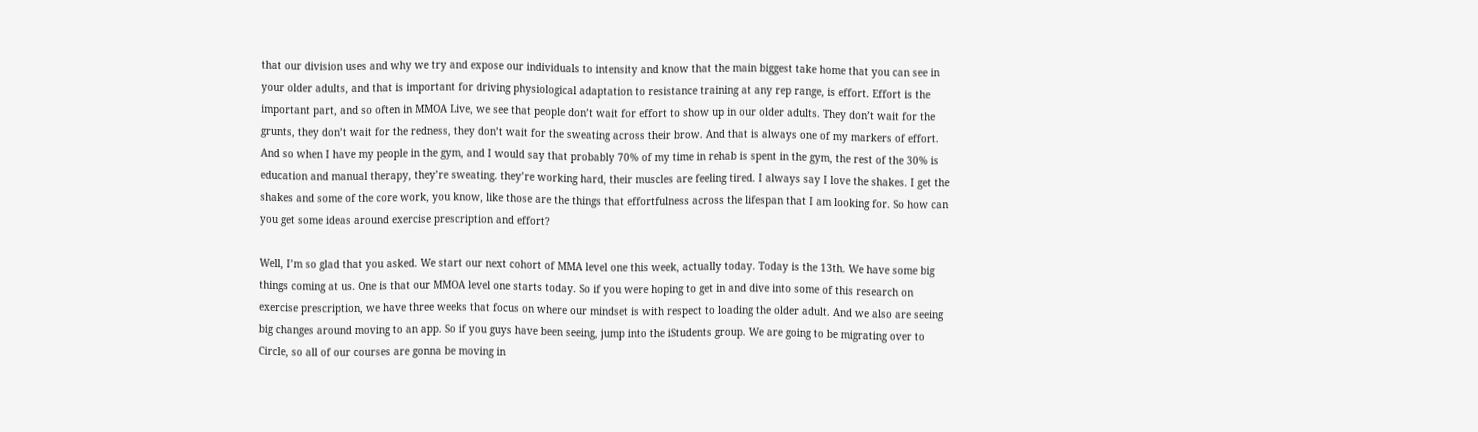that our division uses and why we try and expose our individuals to intensity and know that the main biggest take home that you can see in your older adults, and that is important for driving physiological adaptation to resistance training at any rep range, is effort. Effort is the important part, and so often in MMOA Live, we see that people don’t wait for effort to show up in our older adults. They don’t wait for the grunts, they don’t wait for the redness, they don’t wait for the sweating across their brow. And that is always one of my markers of effort. And so when I have my people in the gym, and I would say that probably 70% of my time in rehab is spent in the gym, the rest of the 30% is education and manual therapy, they’re sweating. they’re working hard, their muscles are feeling tired. I always say I love the shakes. I get the shakes and some of the core work, you know, like those are the things that effortfulness across the lifespan that I am looking for. So how can you get some ideas around exercise prescription and effort?

Well, I’m so glad that you asked. We start our next cohort of MMA level one this week, actually today. Today is the 13th. We have some big things coming at us. One is that our MMOA level one starts today. So if you were hoping to get in and dive into some of this research on exercise prescription, we have three weeks that focus on where our mindset is with respect to loading the older adult. And we also are seeing big changes around moving to an app. So if you guys have been seeing, jump into the iStudents group. We are going to be migrating over to Circle, so all of our courses are gonna be moving in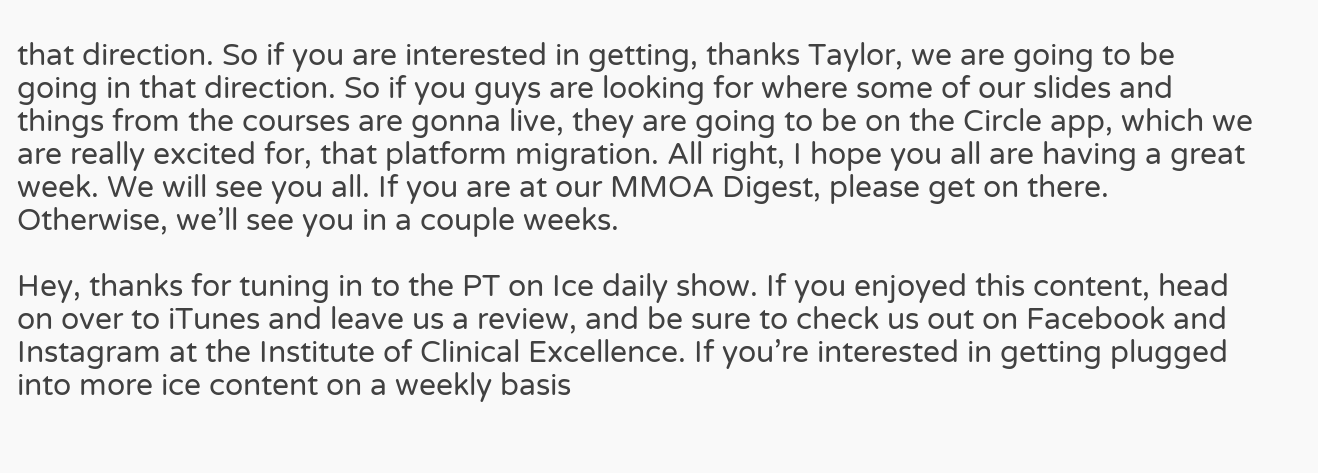that direction. So if you are interested in getting, thanks Taylor, we are going to be going in that direction. So if you guys are looking for where some of our slides and things from the courses are gonna live, they are going to be on the Circle app, which we are really excited for, that platform migration. All right, I hope you all are having a great week. We will see you all. If you are at our MMOA Digest, please get on there. Otherwise, we’ll see you in a couple weeks.

Hey, thanks for tuning in to the PT on Ice daily show. If you enjoyed this content, head on over to iTunes and leave us a review, and be sure to check us out on Facebook and Instagram at the Institute of Clinical Excellence. If you’re interested in getting plugged into more ice content on a weekly basis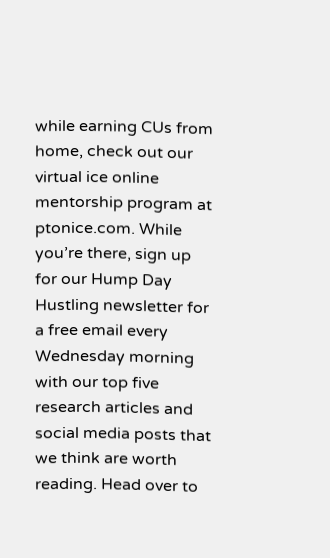while earning CUs from home, check out our virtual ice online mentorship program at ptonice.com. While you’re there, sign up for our Hump Day Hustling newsletter for a free email every Wednesday morning with our top five research articles and social media posts that we think are worth reading. Head over to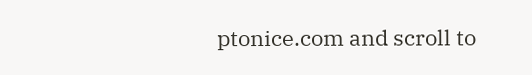ptonice.com and scroll to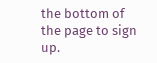the bottom of the page to sign up.